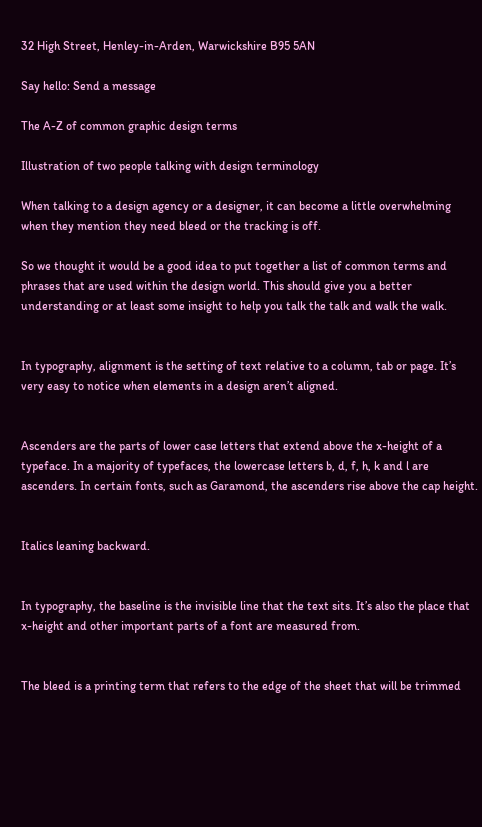32 High Street, Henley-in-Arden, Warwickshire B95 5AN

Say hello: Send a message

The A-Z of common graphic design terms

Illustration of two people talking with design terminology

When talking to a design agency or a designer, it can become a little overwhelming when they mention they need bleed or the tracking is off.

So we thought it would be a good idea to put together a list of common terms and phrases that are used within the design world. This should give you a better understanding or at least some insight to help you talk the talk and walk the walk.


In typography, alignment is the setting of text relative to a column, tab or page. It’s very easy to notice when elements in a design aren’t aligned.


Ascenders are the parts of lower case letters that extend above the x-height of a typeface. In a majority of typefaces, the lowercase letters b, d, f, h, k and l are ascenders. In certain fonts, such as Garamond, the ascenders rise above the cap height.


Italics leaning backward.


In typography, the baseline is the invisible line that the text sits. It’s also the place that x-height and other important parts of a font are measured from.


The bleed is a printing term that refers to the edge of the sheet that will be trimmed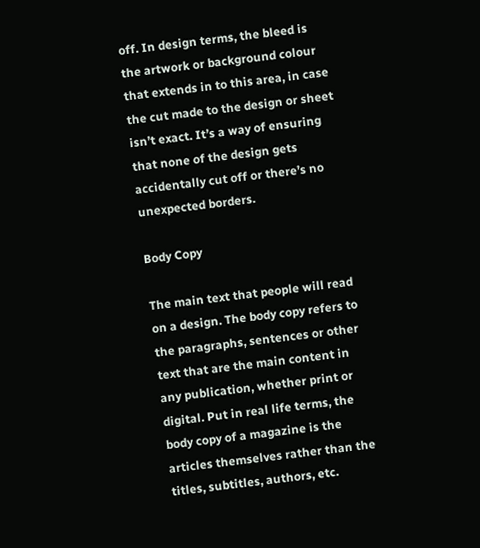off. In design terms, the bleed is the artwork or background colour that extends in to this area, in case the cut made to the design or sheet isn’t exact. It’s a way of ensuring that none of the design gets accidentally cut off or there’s no unexpected borders.

Body Copy

The main text that people will read on a design. The body copy refers to the paragraphs, sentences or other text that are the main content in any publication, whether print or digital. Put in real life terms, the body copy of a magazine is the articles themselves rather than the titles, subtitles, authors, etc.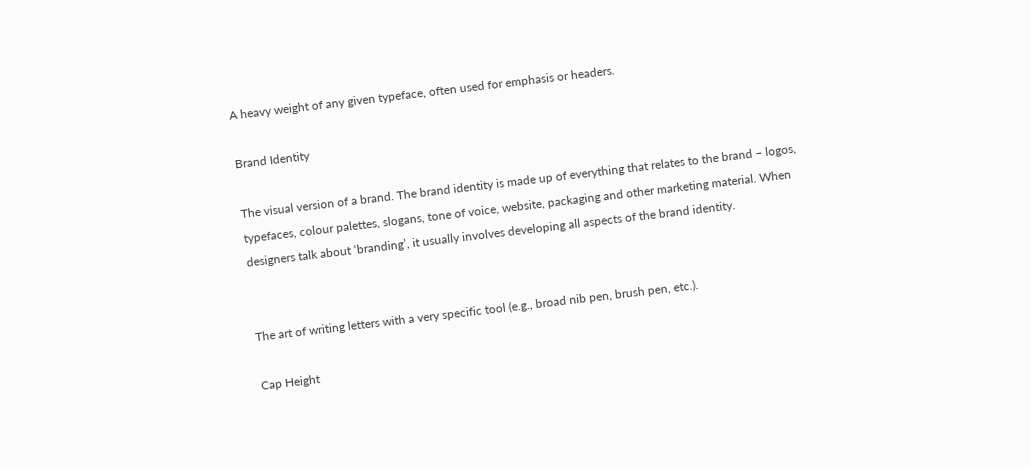A heavy weight of any given typeface, often used for emphasis or headers.

Brand Identity

The visual version of a brand. The brand identity is made up of everything that relates to the brand – logos, typefaces, colour palettes, slogans, tone of voice, website, packaging and other marketing material. When designers talk about ‘branding’, it usually involves developing all aspects of the brand identity.


The art of writing letters with a very specific tool (e.g., broad nib pen, brush pen, etc.).

Cap Height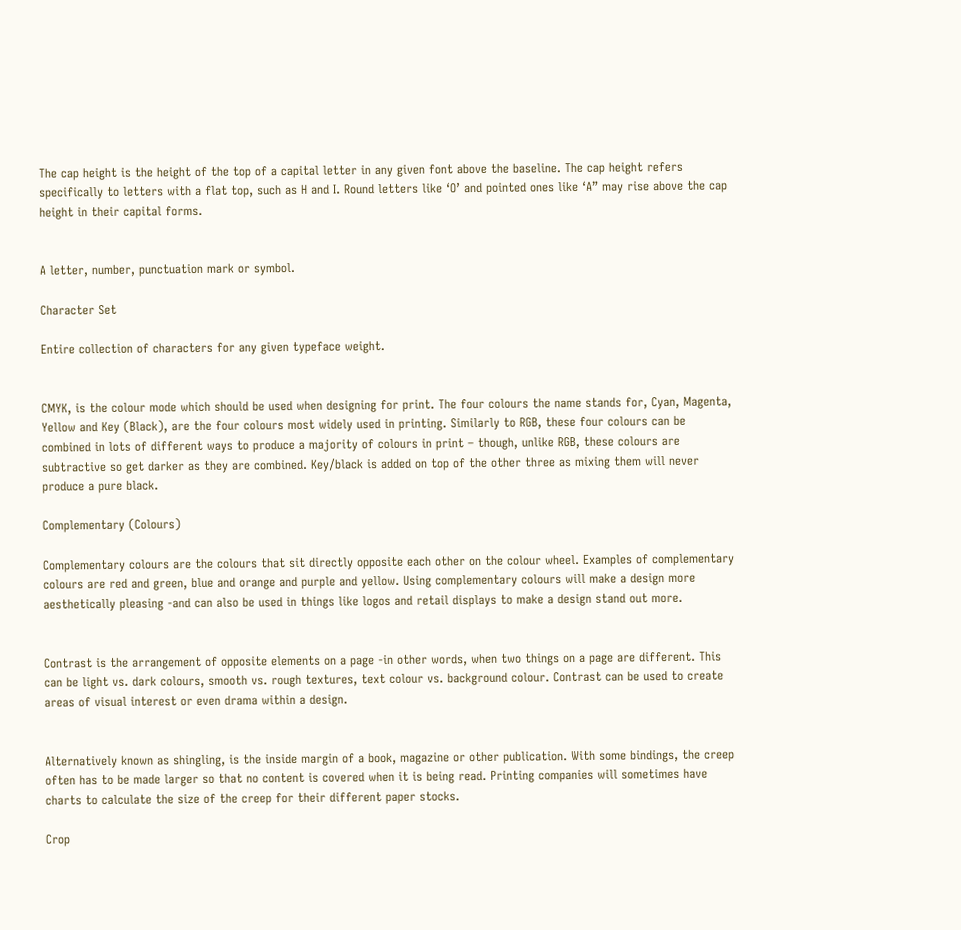The cap height is the height of the top of a capital letter in any given font above the baseline. The cap height refers specifically to letters with a flat top, such as H and I. Round letters like ‘O’ and pointed ones like ‘A” may rise above the cap height in their capital forms.


A letter, number, punctuation mark or symbol.

Character Set

Entire collection of characters for any given typeface weight.


CMYK, is the colour mode which should be used when designing for print. The four colours the name stands for, Cyan, Magenta, Yellow and Key (Black), are the four colours most widely used in printing. Similarly to RGB, these four colours can be combined in lots of different ways to produce a majority of colours in print – though, unlike RGB, these colours are subtractive so get darker as they are combined. Key/black is added on top of the other three as mixing them will never produce a pure black.

Complementary (Colours)

Complementary colours are the colours that sit directly opposite each other on the colour wheel. Examples of complementary colours are red and green, blue and orange and purple and yellow. Using complementary colours will make a design more aesthetically pleasing -and can also be used in things like logos and retail displays to make a design stand out more.


Contrast is the arrangement of opposite elements on a page -in other words, when two things on a page are different. This can be light vs. dark colours, smooth vs. rough textures, text colour vs. background colour. Contrast can be used to create areas of visual interest or even drama within a design.


Alternatively known as shingling, is the inside margin of a book, magazine or other publication. With some bindings, the creep often has to be made larger so that no content is covered when it is being read. Printing companies will sometimes have charts to calculate the size of the creep for their different paper stocks.

Crop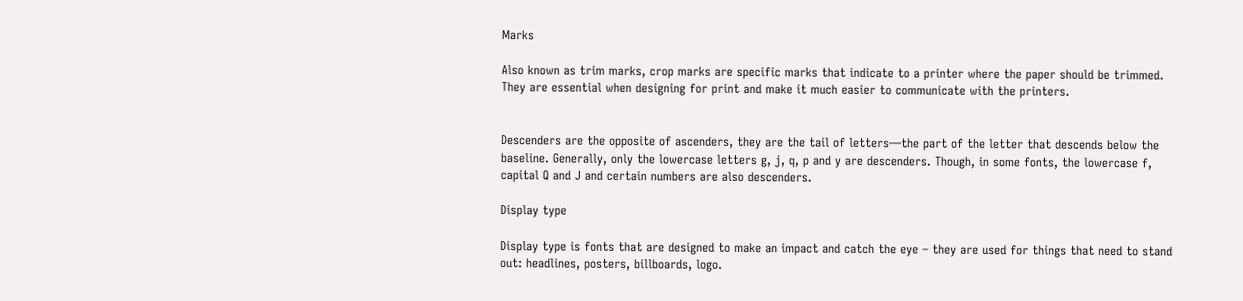Marks

Also known as trim marks, crop marks are specific marks that indicate to a printer where the paper should be trimmed. They are essential when designing for print and make it much easier to communicate with the printers.


Descenders are the opposite of ascenders, they are the tail of letters—the part of the letter that descends below the baseline. Generally, only the lowercase letters g, j, q, p and y are descenders. Though, in some fonts, the lowercase f, capital Q and J and certain numbers are also descenders.

Display type

Display type is fonts that are designed to make an impact and catch the eye – they are used for things that need to stand out: headlines, posters, billboards, logo.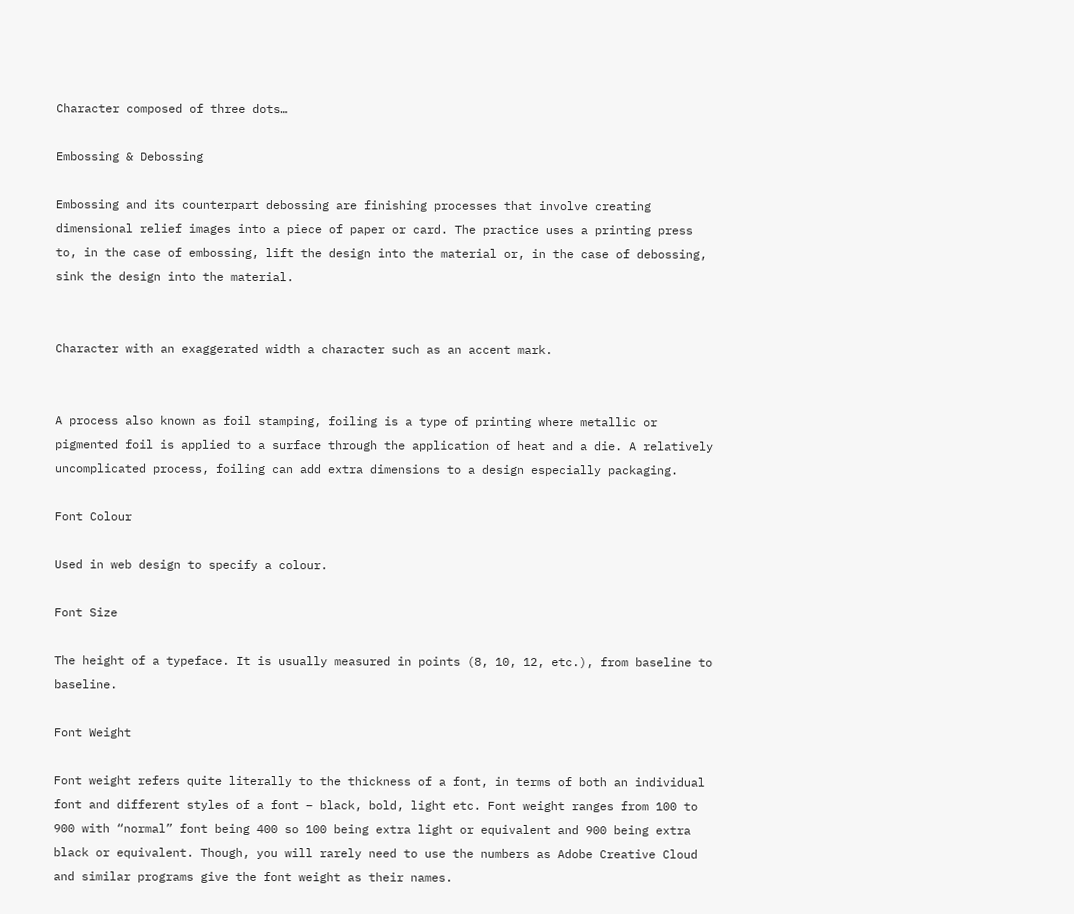Character composed of three dots…

Embossing & Debossing

Embossing and its counterpart debossing are finishing processes that involve creating dimensional relief images into a piece of paper or card. The practice uses a printing press to, in the case of embossing, lift the design into the material or, in the case of debossing, sink the design into the material.


Character with an exaggerated width a character such as an accent mark.


A process also known as foil stamping, foiling is a type of printing where metallic or pigmented foil is applied to a surface through the application of heat and a die. A relatively uncomplicated process, foiling can add extra dimensions to a design especially packaging.

Font Colour

Used in web design to specify a colour.

Font Size

The height of a typeface. It is usually measured in points (8, 10, 12, etc.), from baseline to baseline.

Font Weight

Font weight refers quite literally to the thickness of a font, in terms of both an individual font and different styles of a font – black, bold, light etc. Font weight ranges from 100 to 900 with “normal” font being 400 so 100 being extra light or equivalent and 900 being extra black or equivalent. Though, you will rarely need to use the numbers as Adobe Creative Cloud and similar programs give the font weight as their names.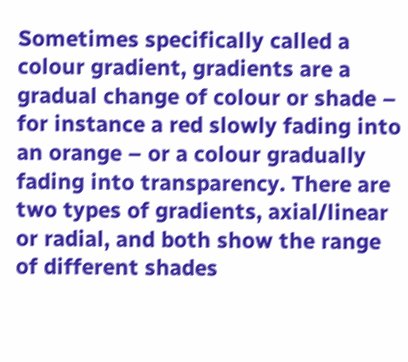Sometimes specifically called a colour gradient, gradients are a gradual change of colour or shade – for instance a red slowly fading into an orange – or a colour gradually fading into transparency. There are two types of gradients, axial/linear or radial, and both show the range of different shades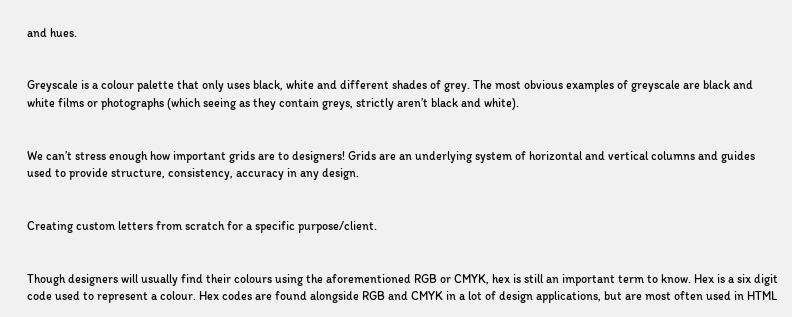and hues.


Greyscale is a colour palette that only uses black, white and different shades of grey. The most obvious examples of greyscale are black and white films or photographs (which seeing as they contain greys, strictly aren’t black and white).


We can’t stress enough how important grids are to designers! Grids are an underlying system of horizontal and vertical columns and guides used to provide structure, consistency, accuracy in any design.


Creating custom letters from scratch for a specific purpose/client.


Though designers will usually find their colours using the aforementioned RGB or CMYK, hex is still an important term to know. Hex is a six digit code used to represent a colour. Hex codes are found alongside RGB and CMYK in a lot of design applications, but are most often used in HTML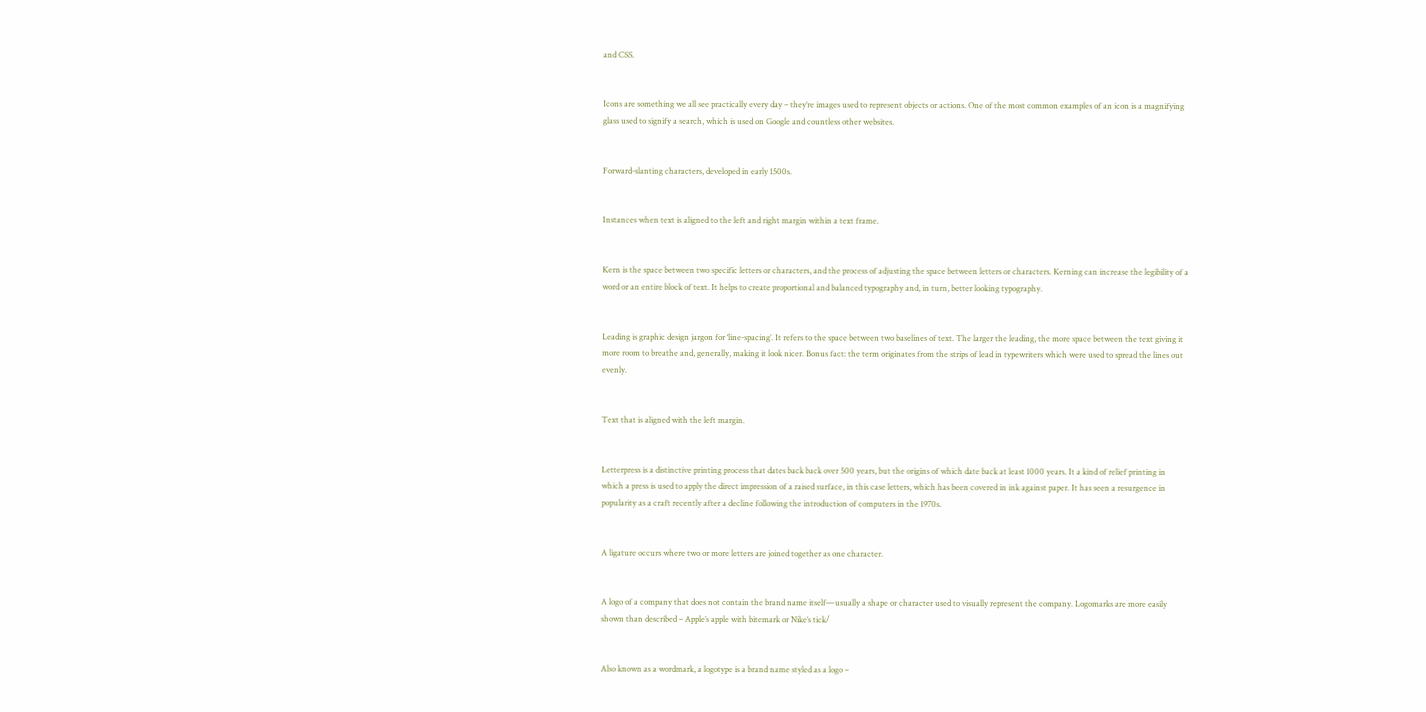and CSS.


Icons are something we all see practically every day – they’re images used to represent objects or actions. One of the most common examples of an icon is a magnifying glass used to signify a search, which is used on Google and countless other websites.


Forward-slanting characters, developed in early 1500s.


Instances when text is aligned to the left and right margin within a text frame.


Kern is the space between two specific letters or characters, and the process of adjusting the space between letters or characters. Kerning can increase the legibility of a word or an entire block of text. It helps to create proportional and balanced typography and, in turn, better looking typography.


Leading is graphic design jargon for ‘line-spacing’. It refers to the space between two baselines of text. The larger the leading, the more space between the text giving it more room to breathe and, generally, making it look nicer. Bonus fact: the term originates from the strips of lead in typewriters which were used to spread the lines out evenly.


Text that is aligned with the left margin.


Letterpress is a distinctive printing process that dates back back over 500 years, but the origins of which date back at least 1000 years. It a kind of relief printing in which a press is used to apply the direct impression of a raised surface, in this case letters, which has been covered in ink against paper. It has seen a resurgence in popularity as a craft recently after a decline following the introduction of computers in the 1970s.


A ligature occurs where two or more letters are joined together as one character.


A logo of a company that does not contain the brand name itself—usually a shape or character used to visually represent the company. Logomarks are more easily shown than described – Apple’s apple with bitemark or Nike’s tick/


Also known as a wordmark, a logotype is a brand name styled as a logo –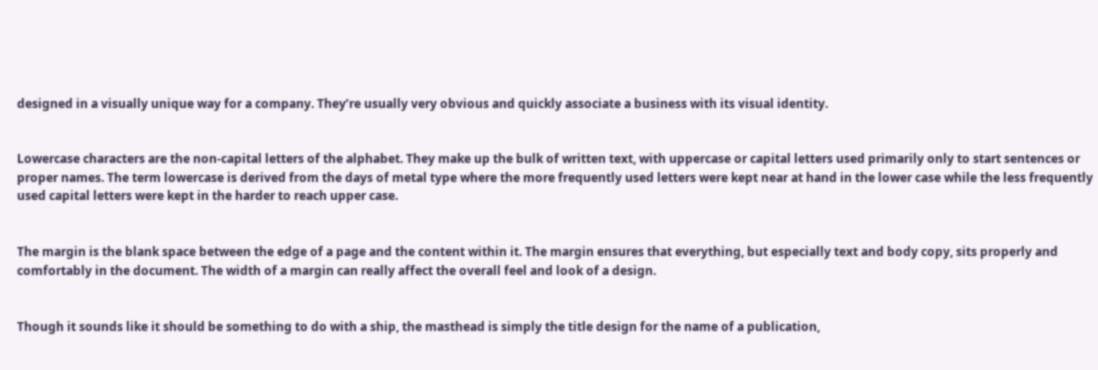designed in a visually unique way for a company. They’re usually very obvious and quickly associate a business with its visual identity.


Lowercase characters are the non-capital letters of the alphabet. They make up the bulk of written text, with uppercase or capital letters used primarily only to start sentences or proper names. The term lowercase is derived from the days of metal type where the more frequently used letters were kept near at hand in the lower case while the less frequently used capital letters were kept in the harder to reach upper case.


The margin is the blank space between the edge of a page and the content within it. The margin ensures that everything, but especially text and body copy, sits properly and comfortably in the document. The width of a margin can really affect the overall feel and look of a design.


Though it sounds like it should be something to do with a ship, the masthead is simply the title design for the name of a publication,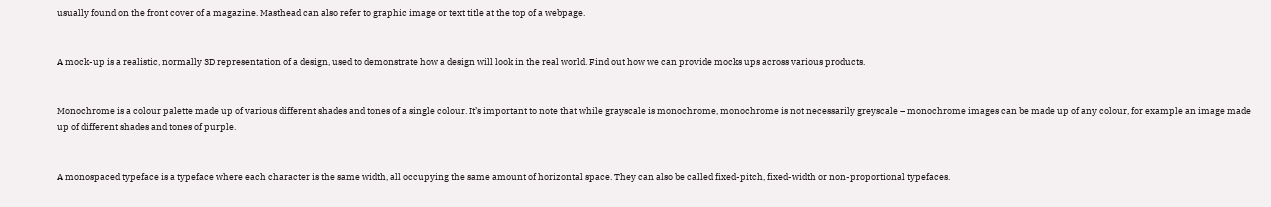usually found on the front cover of a magazine. Masthead can also refer to graphic image or text title at the top of a webpage.


A mock-up is a realistic, normally 3D representation of a design, used to demonstrate how a design will look in the real world. Find out how we can provide mocks ups across various products.


Monochrome is a colour palette made up of various different shades and tones of a single colour. It’s important to note that while grayscale is monochrome, monochrome is not necessarily greyscale – monochrome images can be made up of any colour, for example an image made up of different shades and tones of purple.


A monospaced typeface is a typeface where each character is the same width, all occupying the same amount of horizontal space. They can also be called fixed-pitch, fixed-width or non-proportional typefaces.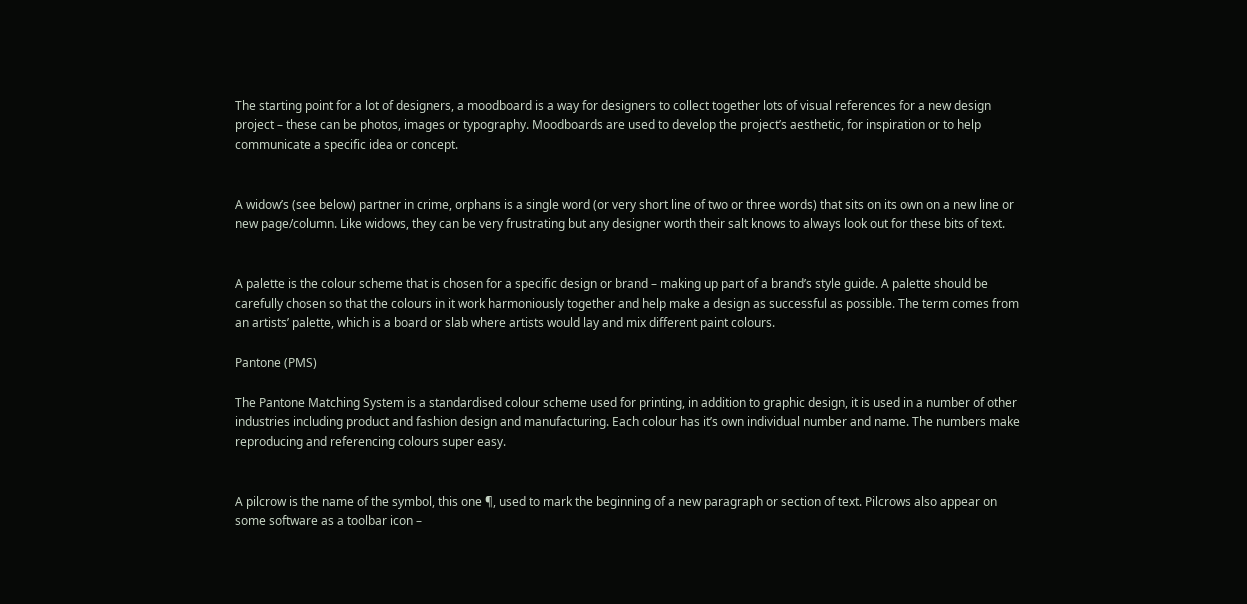The starting point for a lot of designers, a moodboard is a way for designers to collect together lots of visual references for a new design project – these can be photos, images or typography. Moodboards are used to develop the project’s aesthetic, for inspiration or to help communicate a specific idea or concept.


A widow’s (see below) partner in crime, orphans is a single word (or very short line of two or three words) that sits on its own on a new line or new page/column. Like widows, they can be very frustrating but any designer worth their salt knows to always look out for these bits of text.


A palette is the colour scheme that is chosen for a specific design or brand – making up part of a brand’s style guide. A palette should be carefully chosen so that the colours in it work harmoniously together and help make a design as successful as possible. The term comes from an artists’ palette, which is a board or slab where artists would lay and mix different paint colours.

Pantone (PMS)

The Pantone Matching System is a standardised colour scheme used for printing, in addition to graphic design, it is used in a number of other industries including product and fashion design and manufacturing. Each colour has it’s own individual number and name. The numbers make reproducing and referencing colours super easy.


A pilcrow is the name of the symbol, this one ¶, used to mark the beginning of a new paragraph or section of text. Pilcrows also appear on some software as a toolbar icon –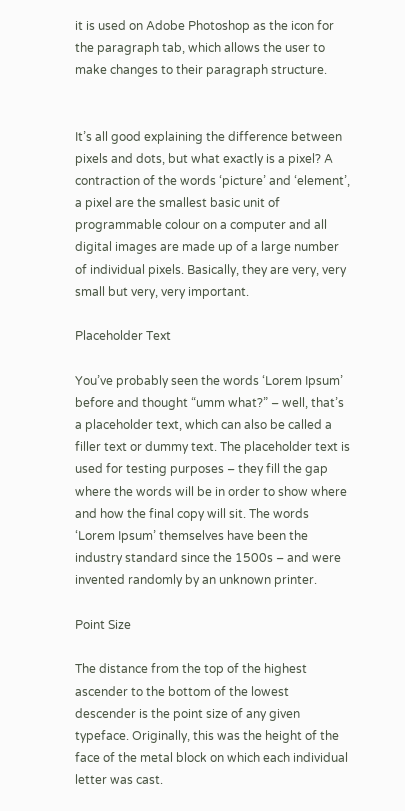it is used on Adobe Photoshop as the icon for the paragraph tab, which allows the user to make changes to their paragraph structure.


It’s all good explaining the difference between pixels and dots, but what exactly is a pixel? A contraction of the words ‘picture’ and ‘element’, a pixel are the smallest basic unit of programmable colour on a computer and all digital images are made up of a large number of individual pixels. Basically, they are very, very small but very, very important.

Placeholder Text

You’ve probably seen the words ‘Lorem Ipsum’ before and thought “umm what?” – well, that’s a placeholder text, which can also be called a filler text or dummy text. The placeholder text is used for testing purposes – they fill the gap where the words will be in order to show where and how the final copy will sit. The words ‘Lorem Ipsum’ themselves have been the industry standard since the 1500s – and were invented randomly by an unknown printer.

Point Size

The distance from the top of the highest ascender to the bottom of the lowest descender is the point size of any given typeface. Originally, this was the height of the face of the metal block on which each individual letter was cast.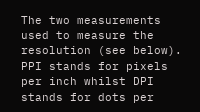The two measurements used to measure the resolution (see below). PPI stands for pixels per inch whilst DPI stands for dots per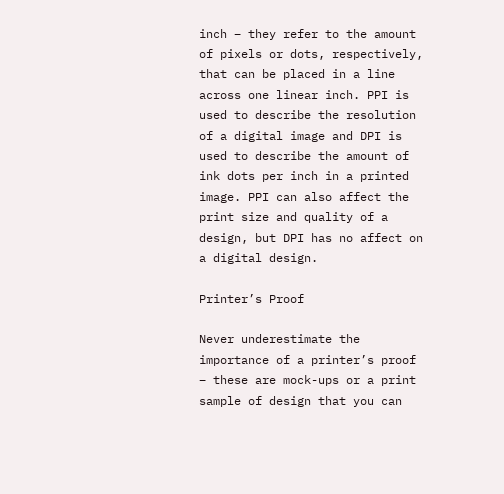inch – they refer to the amount of pixels or dots, respectively, that can be placed in a line across one linear inch. PPI is used to describe the resolution of a digital image and DPI is used to describe the amount of ink dots per inch in a printed image. PPI can also affect the print size and quality of a design, but DPI has no affect on a digital design.

Printer’s Proof

Never underestimate the importance of a printer’s proof – these are mock-ups or a print sample of design that you can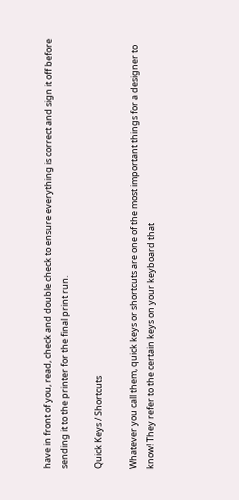have in front of you, read, check and double check to ensure everything is correct and sign it off before sending it to the printer for the final print run.

Quick Keys / Shortcuts

Whatever you call them, quick keys or shortcuts are one of the most important things for a designer to know! They refer to the certain keys on your keyboard that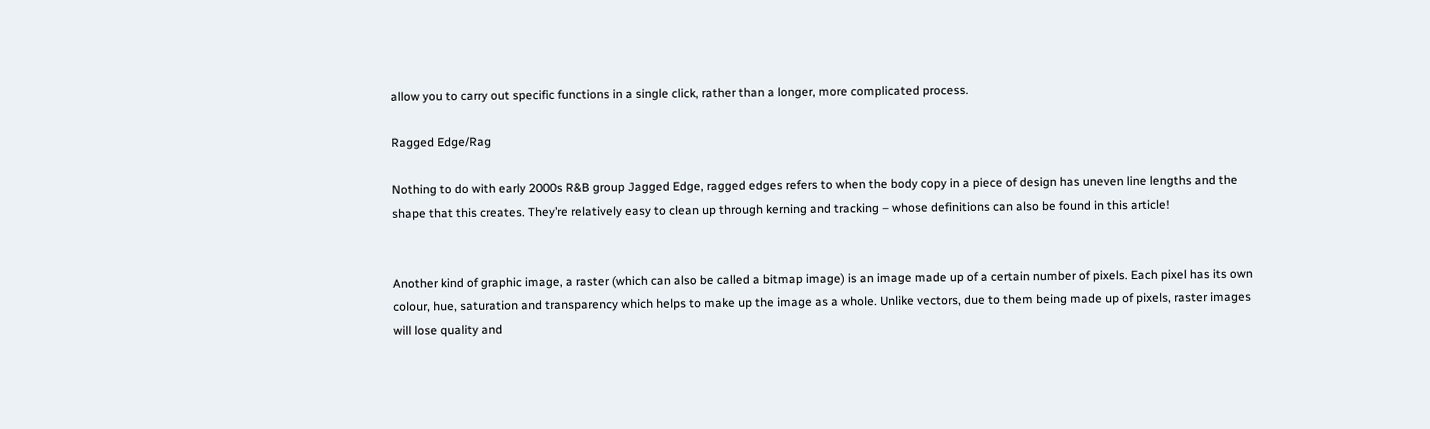allow you to carry out specific functions in a single click, rather than a longer, more complicated process.

Ragged Edge/Rag

Nothing to do with early 2000s R&B group Jagged Edge, ragged edges refers to when the body copy in a piece of design has uneven line lengths and the shape that this creates. They’re relatively easy to clean up through kerning and tracking – whose definitions can also be found in this article!


Another kind of graphic image, a raster (which can also be called a bitmap image) is an image made up of a certain number of pixels. Each pixel has its own colour, hue, saturation and transparency which helps to make up the image as a whole. Unlike vectors, due to them being made up of pixels, raster images will lose quality and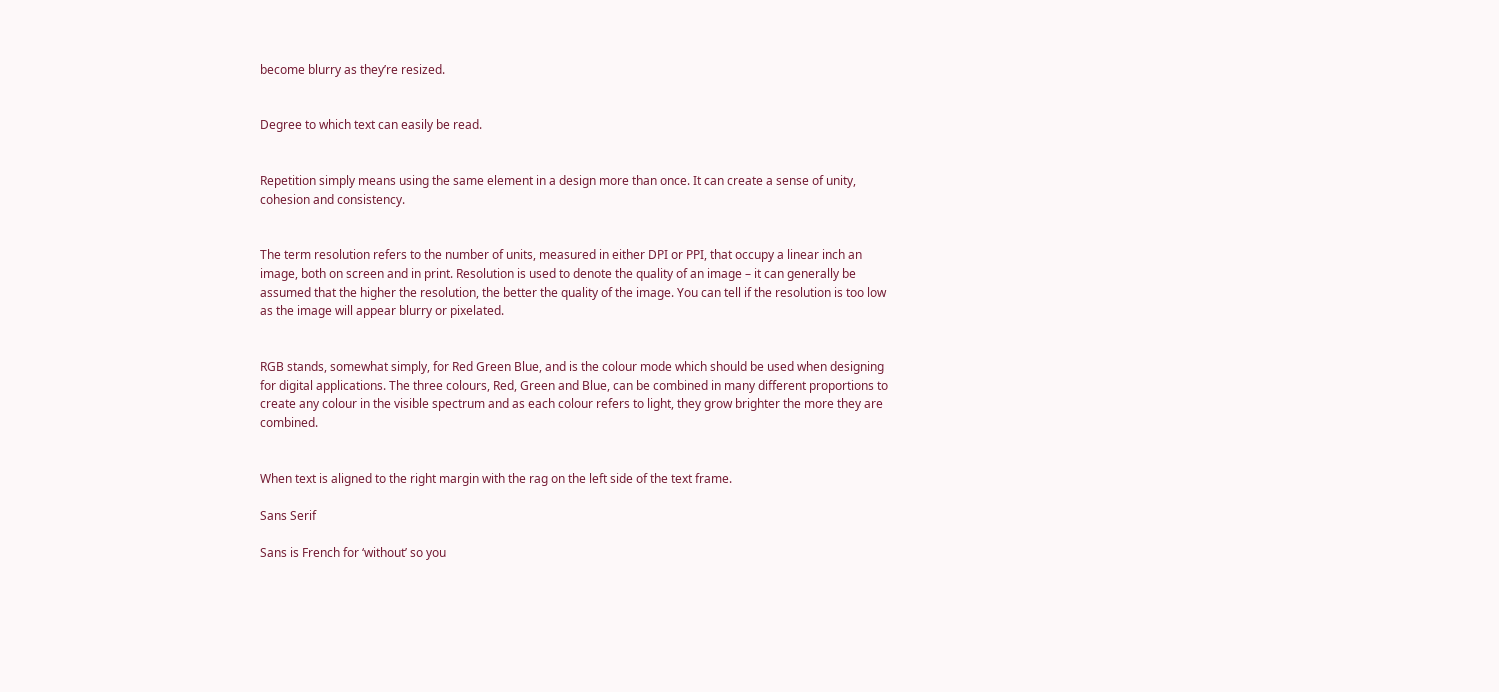become blurry as they’re resized.


Degree to which text can easily be read.


Repetition simply means using the same element in a design more than once. It can create a sense of unity, cohesion and consistency.


The term resolution refers to the number of units, measured in either DPI or PPI, that occupy a linear inch an image, both on screen and in print. Resolution is used to denote the quality of an image – it can generally be assumed that the higher the resolution, the better the quality of the image. You can tell if the resolution is too low as the image will appear blurry or pixelated.


RGB stands, somewhat simply, for Red Green Blue, and is the colour mode which should be used when designing for digital applications. The three colours, Red, Green and Blue, can be combined in many different proportions to create any colour in the visible spectrum and as each colour refers to light, they grow brighter the more they are combined.


When text is aligned to the right margin with the rag on the left side of the text frame.

Sans Serif

Sans is French for ‘without’ so you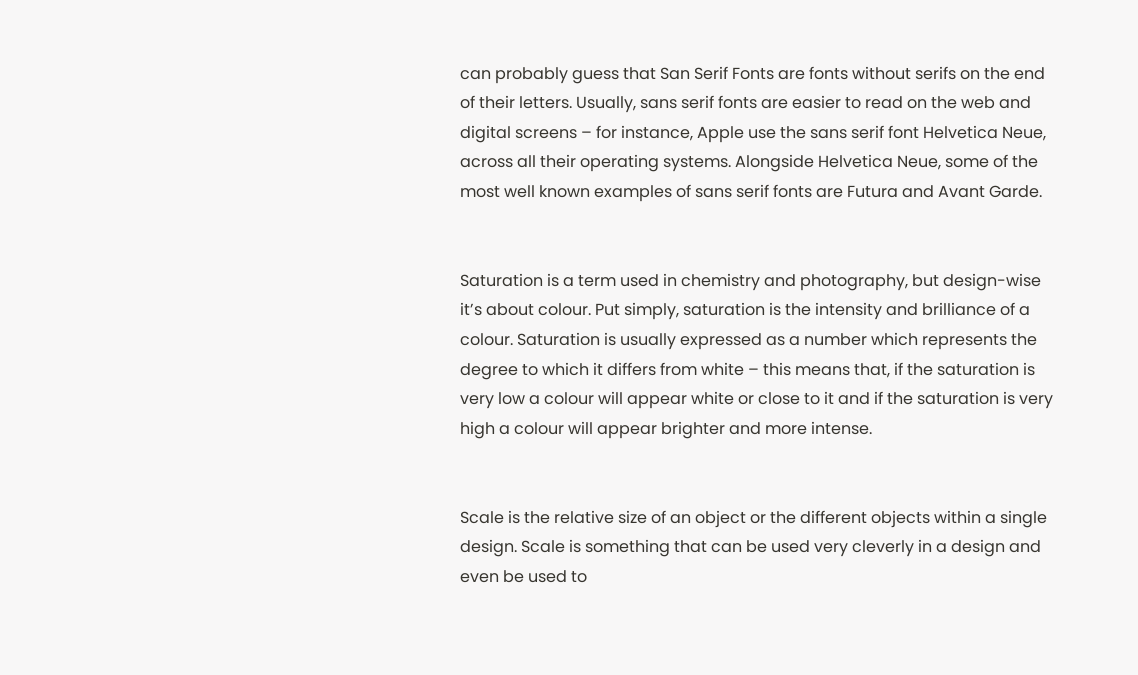can probably guess that San Serif Fonts are fonts without serifs on the end of their letters. Usually, sans serif fonts are easier to read on the web and digital screens – for instance, Apple use the sans serif font Helvetica Neue, across all their operating systems. Alongside Helvetica Neue, some of the most well known examples of sans serif fonts are Futura and Avant Garde.


Saturation is a term used in chemistry and photography, but design-wise it’s about colour. Put simply, saturation is the intensity and brilliance of a colour. Saturation is usually expressed as a number which represents the degree to which it differs from white – this means that, if the saturation is very low a colour will appear white or close to it and if the saturation is very high a colour will appear brighter and more intense.


Scale is the relative size of an object or the different objects within a single design. Scale is something that can be used very cleverly in a design and even be used to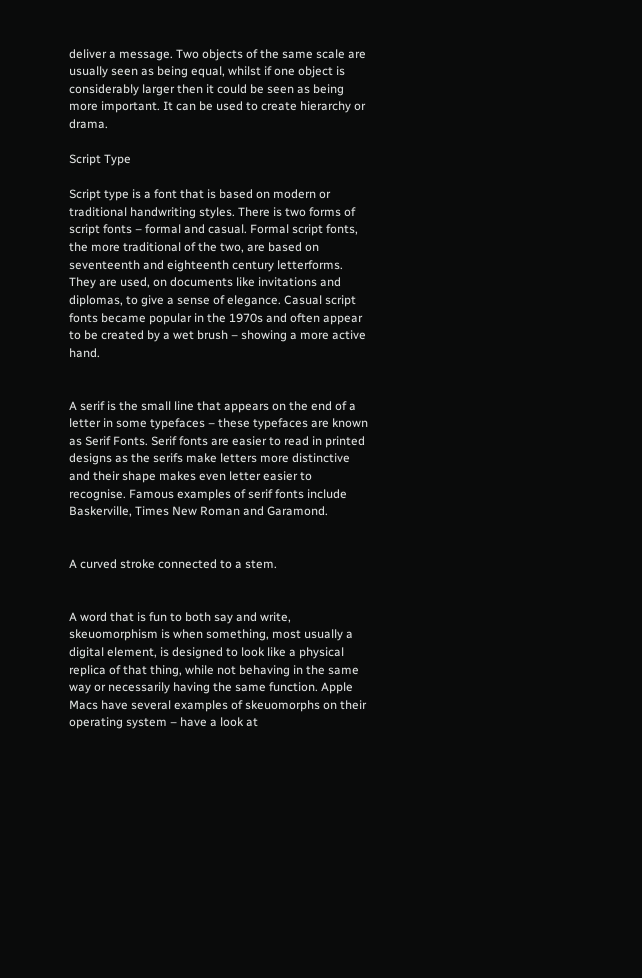deliver a message. Two objects of the same scale are usually seen as being equal, whilst if one object is considerably larger then it could be seen as being more important. It can be used to create hierarchy or drama.

Script Type

Script type is a font that is based on modern or traditional handwriting styles. There is two forms of script fonts – formal and casual. Formal script fonts, the more traditional of the two, are based on seventeenth and eighteenth century letterforms. They are used, on documents like invitations and diplomas, to give a sense of elegance. Casual script fonts became popular in the 1970s and often appear to be created by a wet brush – showing a more active hand.


A serif is the small line that appears on the end of a letter in some typefaces – these typefaces are known as Serif Fonts. Serif fonts are easier to read in printed designs as the serifs make letters more distinctive and their shape makes even letter easier to recognise. Famous examples of serif fonts include Baskerville, Times New Roman and Garamond.


A curved stroke connected to a stem.


A word that is fun to both say and write, skeuomorphism is when something, most usually a digital element, is designed to look like a physical replica of that thing, while not behaving in the same way or necessarily having the same function. Apple Macs have several examples of skeuomorphs on their operating system – have a look at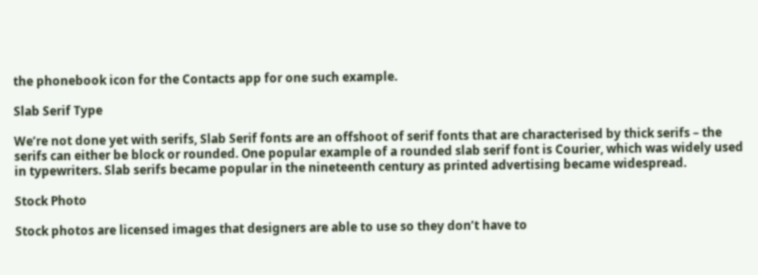the phonebook icon for the Contacts app for one such example.

Slab Serif Type

We’re not done yet with serifs, Slab Serif fonts are an offshoot of serif fonts that are characterised by thick serifs – the serifs can either be block or rounded. One popular example of a rounded slab serif font is Courier, which was widely used in typewriters. Slab serifs became popular in the nineteenth century as printed advertising became widespread.

Stock Photo

Stock photos are licensed images that designers are able to use so they don’t have to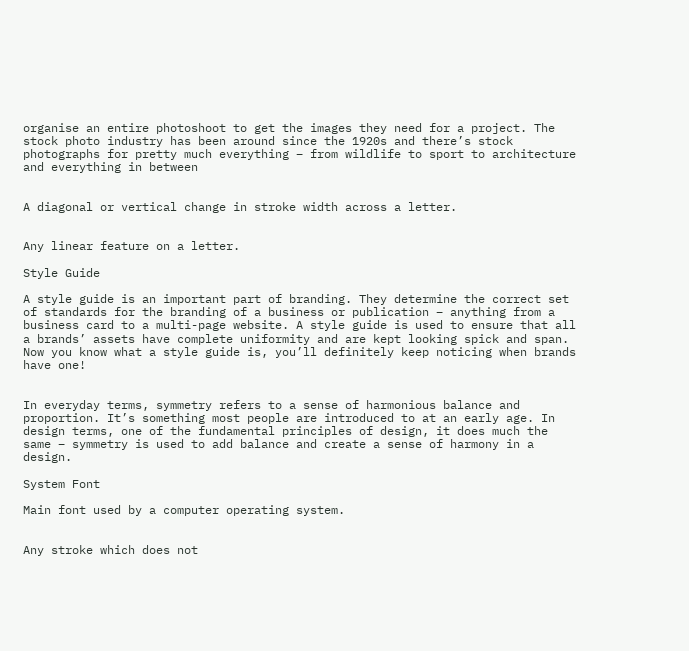organise an entire photoshoot to get the images they need for a project. The stock photo industry has been around since the 1920s and there’s stock photographs for pretty much everything – from wildlife to sport to architecture and everything in between


A diagonal or vertical change in stroke width across a letter.


Any linear feature on a letter.

Style Guide

A style guide is an important part of branding. They determine the correct set of standards for the branding of a business or publication – anything from a business card to a multi-page website. A style guide is used to ensure that all a brands’ assets have complete uniformity and are kept looking spick and span. Now you know what a style guide is, you’ll definitely keep noticing when brands have one!


In everyday terms, symmetry refers to a sense of harmonious balance and proportion. It’s something most people are introduced to at an early age. In design terms, one of the fundamental principles of design, it does much the same – symmetry is used to add balance and create a sense of harmony in a design.

System Font

Main font used by a computer operating system.


Any stroke which does not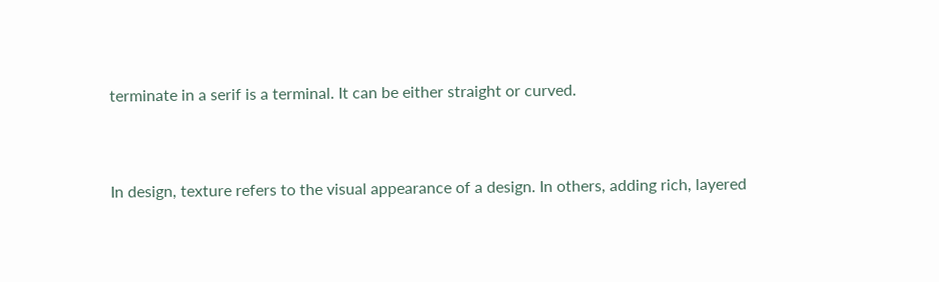terminate in a serif is a terminal. It can be either straight or curved.


In design, texture refers to the visual appearance of a design. In others, adding rich, layered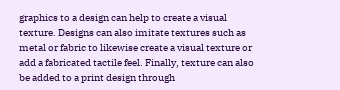graphics to a design can help to create a visual texture. Designs can also imitate textures such as metal or fabric to likewise create a visual texture or add a fabricated tactile feel. Finally, texture can also be added to a print design through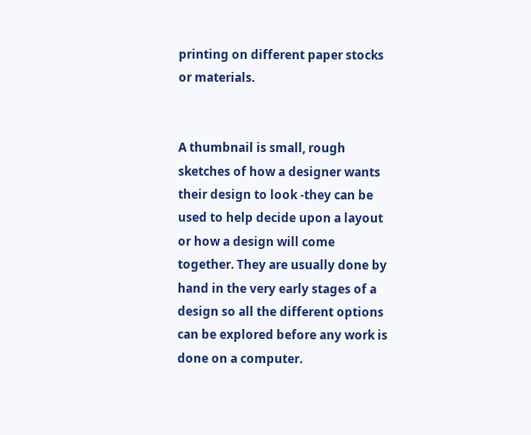printing on different paper stocks or materials.


A thumbnail is small, rough sketches of how a designer wants their design to look -they can be used to help decide upon a layout or how a design will come together. They are usually done by hand in the very early stages of a design so all the different options can be explored before any work is done on a computer.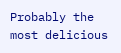Probably the most delicious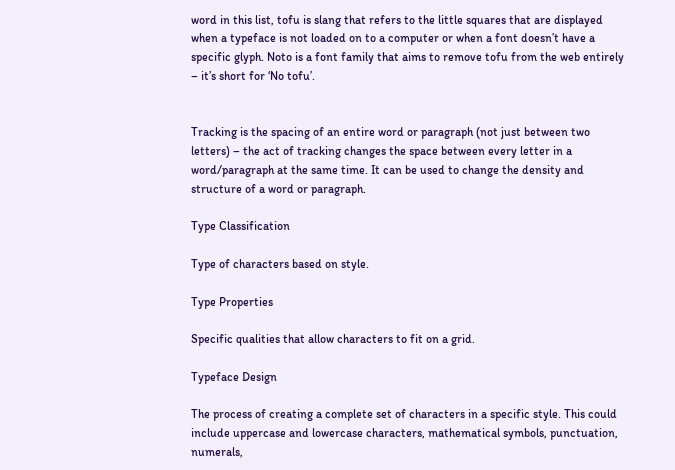word in this list, tofu is slang that refers to the little squares that are displayed when a typeface is not loaded on to a computer or when a font doesn’t have a specific glyph. Noto is a font family that aims to remove tofu from the web entirely – it’s short for ‘No tofu’.


Tracking is the spacing of an entire word or paragraph (not just between two letters) – the act of tracking changes the space between every letter in a word/paragraph at the same time. It can be used to change the density and structure of a word or paragraph.

Type Classification

Type of characters based on style.

Type Properties

Specific qualities that allow characters to fit on a grid.

Typeface Design

The process of creating a complete set of characters in a specific style. This could include uppercase and lowercase characters, mathematical symbols, punctuation, numerals,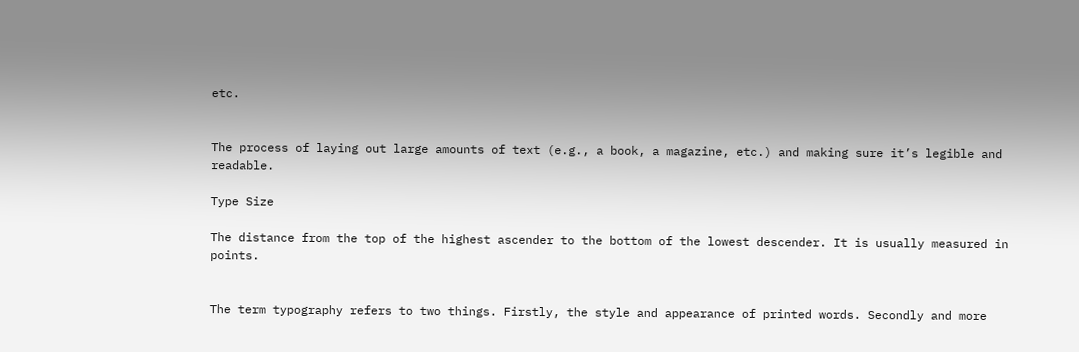etc.


The process of laying out large amounts of text (e.g., a book, a magazine, etc.) and making sure it’s legible and readable.

Type Size

The distance from the top of the highest ascender to the bottom of the lowest descender. It is usually measured in points.


The term typography refers to two things. Firstly, the style and appearance of printed words. Secondly and more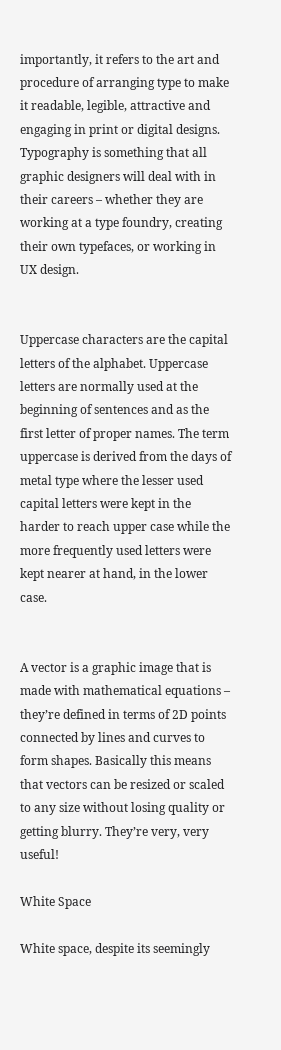importantly, it refers to the art and procedure of arranging type to make it readable, legible, attractive and engaging in print or digital designs. Typography is something that all graphic designers will deal with in their careers – whether they are working at a type foundry, creating their own typefaces, or working in UX design.


Uppercase characters are the capital letters of the alphabet. Uppercase letters are normally used at the beginning of sentences and as the first letter of proper names. The term uppercase is derived from the days of metal type where the lesser used capital letters were kept in the harder to reach upper case while the more frequently used letters were kept nearer at hand, in the lower case.


A vector is a graphic image that is made with mathematical equations – they’re defined in terms of 2D points connected by lines and curves to form shapes. Basically this means that vectors can be resized or scaled to any size without losing quality or getting blurry. They’re very, very useful!

White Space

White space, despite its seemingly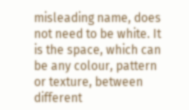misleading name, does not need to be white. It is the space, which can be any colour, pattern or texture, between different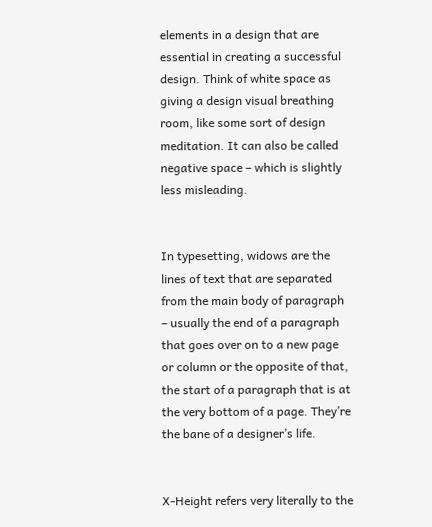elements in a design that are essential in creating a successful design. Think of white space as giving a design visual breathing room, like some sort of design meditation. It can also be called negative space – which is slightly less misleading.


In typesetting, widows are the lines of text that are separated from the main body of paragraph – usually the end of a paragraph that goes over on to a new page or column or the opposite of that, the start of a paragraph that is at the very bottom of a page. They’re the bane of a designer’s life.


X-Height refers very literally to the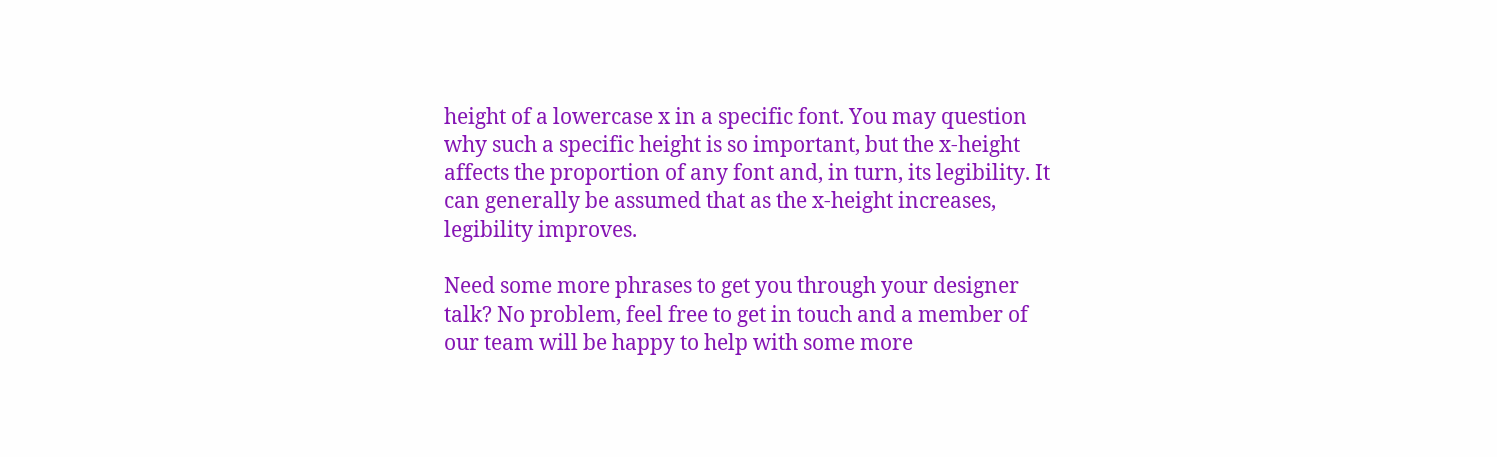height of a lowercase x in a specific font. You may question why such a specific height is so important, but the x-height affects the proportion of any font and, in turn, its legibility. It can generally be assumed that as the x-height increases, legibility improves.

Need some more phrases to get you through your designer talk? No problem, feel free to get in touch and a member of our team will be happy to help with some more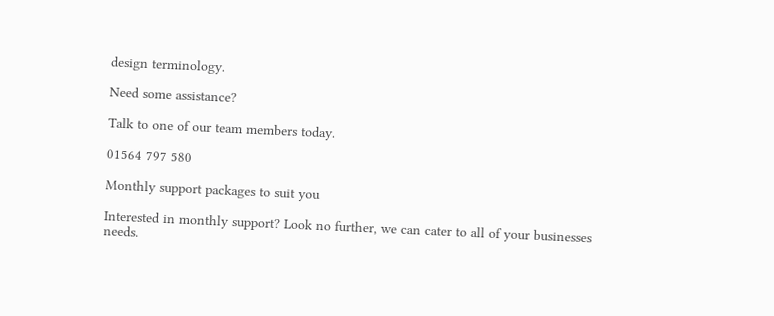design terminology.

Need some assistance?

Talk to one of our team members today.

01564 797 580

Monthly support packages to suit you

Interested in monthly support? Look no further, we can cater to all of your businesses needs.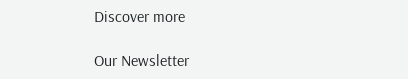Discover more

Our Newsletter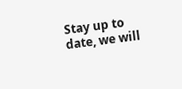Stay up to date, we will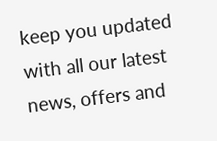keep you updated with all our latest news, offers and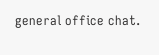general office chat.